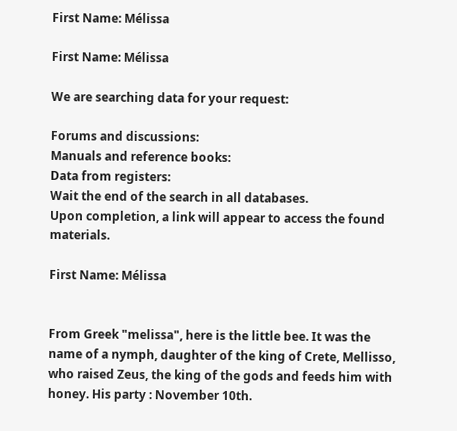First Name: Mélissa

First Name: Mélissa

We are searching data for your request:

Forums and discussions:
Manuals and reference books:
Data from registers:
Wait the end of the search in all databases.
Upon completion, a link will appear to access the found materials.

First Name: Mélissa


From Greek "melissa", here is the little bee. It was the name of a nymph, daughter of the king of Crete, Mellisso, who raised Zeus, the king of the gods and feeds him with honey. His party : November 10th.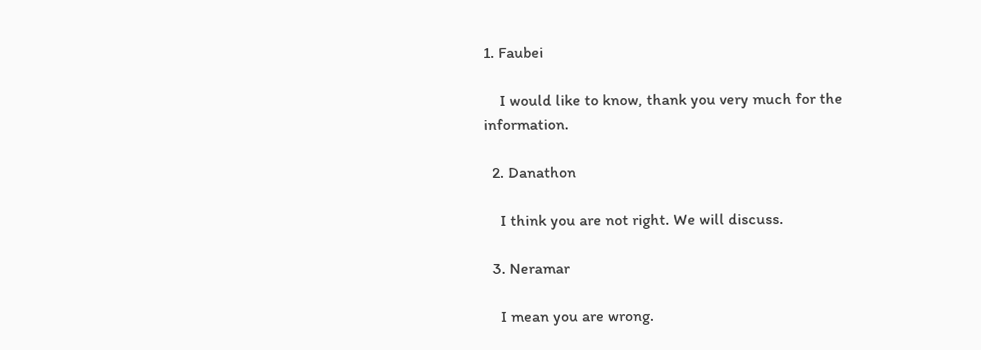1. Faubei

    I would like to know, thank you very much for the information.

  2. Danathon

    I think you are not right. We will discuss.

  3. Neramar

    I mean you are wrong.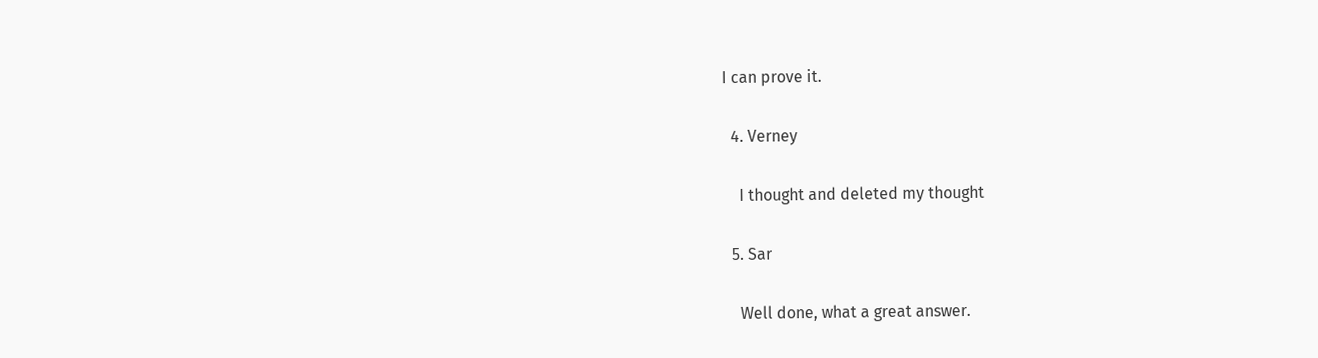I can prove it.

  4. Verney

    I thought and deleted my thought

  5. Sar

    Well done, what a great answer.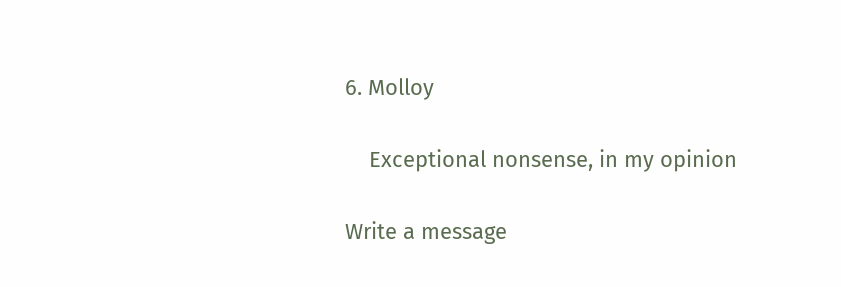6. Molloy

    Exceptional nonsense, in my opinion

Write a message